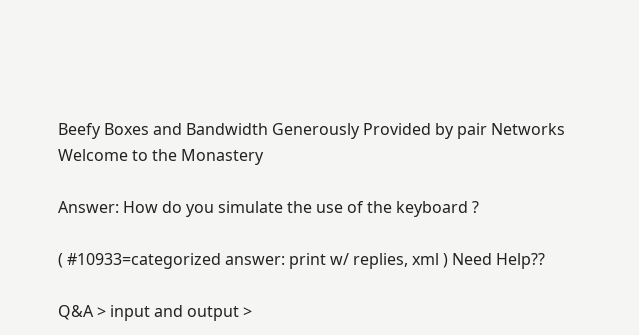Beefy Boxes and Bandwidth Generously Provided by pair Networks
Welcome to the Monastery

Answer: How do you simulate the use of the keyboard ?

( #10933=categorized answer: print w/ replies, xml ) Need Help??

Q&A > input and output >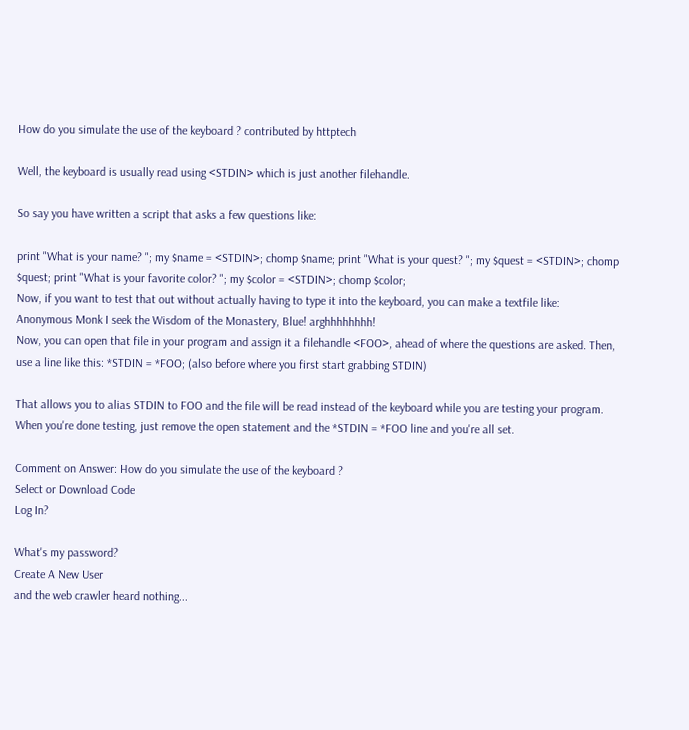How do you simulate the use of the keyboard ? contributed by httptech

Well, the keyboard is usually read using <STDIN> which is just another filehandle.

So say you have written a script that asks a few questions like:

print "What is your name? "; my $name = <STDIN>; chomp $name; print "What is your quest? "; my $quest = <STDIN>; chomp $quest; print "What is your favorite color? "; my $color = <STDIN>; chomp $color;
Now, if you want to test that out without actually having to type it into the keyboard, you can make a textfile like:
Anonymous Monk I seek the Wisdom of the Monastery, Blue! arghhhhhhhh!
Now, you can open that file in your program and assign it a filehandle <FOO>, ahead of where the questions are asked. Then, use a line like this: *STDIN = *FOO; (also before where you first start grabbing STDIN)

That allows you to alias STDIN to FOO and the file will be read instead of the keyboard while you are testing your program. When you're done testing, just remove the open statement and the *STDIN = *FOO line and you're all set.

Comment on Answer: How do you simulate the use of the keyboard ?
Select or Download Code
Log In?

What's my password?
Create A New User
and the web crawler heard nothing...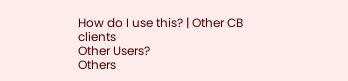How do I use this? | Other CB clients
Other Users?
Others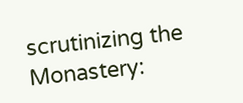scrutinizing the Monastery: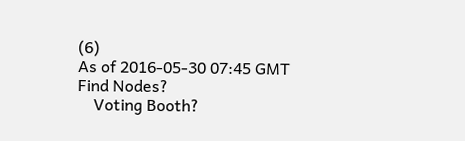(6)
As of 2016-05-30 07:45 GMT
Find Nodes?
    Voting Booth?